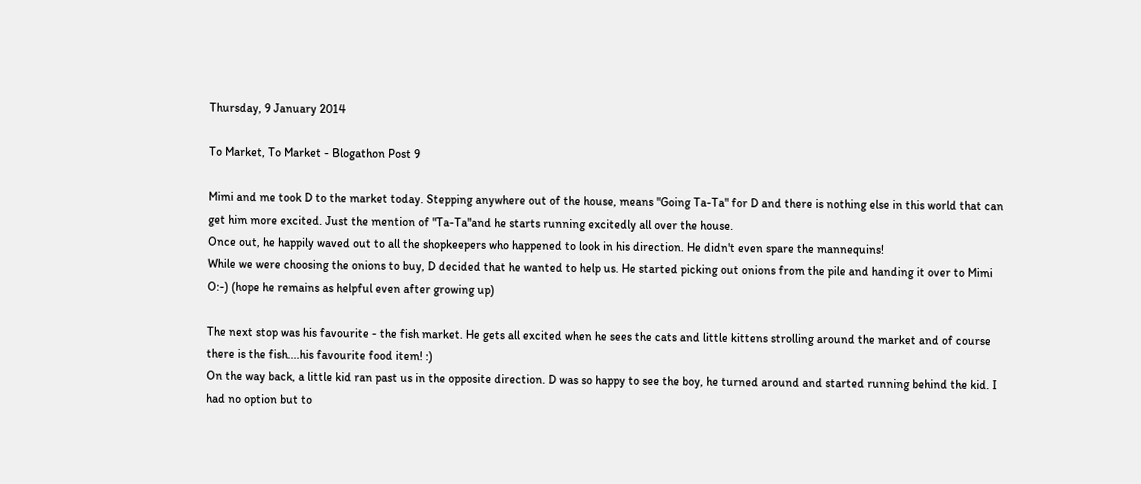Thursday, 9 January 2014

To Market, To Market - Blogathon Post 9

Mimi and me took D to the market today. Stepping anywhere out of the house, means "Going Ta-Ta" for D and there is nothing else in this world that can get him more excited. Just the mention of "Ta-Ta"and he starts running excitedly all over the house.
Once out, he happily waved out to all the shopkeepers who happened to look in his direction. He didn't even spare the mannequins!
While we were choosing the onions to buy, D decided that he wanted to help us. He started picking out onions from the pile and handing it over to Mimi O:-) (hope he remains as helpful even after growing up)

The next stop was his favourite - the fish market. He gets all excited when he sees the cats and little kittens strolling around the market and of course there is the fish....his favourite food item! :)
On the way back, a little kid ran past us in the opposite direction. D was so happy to see the boy, he turned around and started running behind the kid. I had no option but to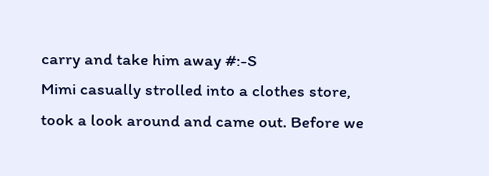carry and take him away #:-S
Mimi casually strolled into a clothes store, took a look around and came out. Before we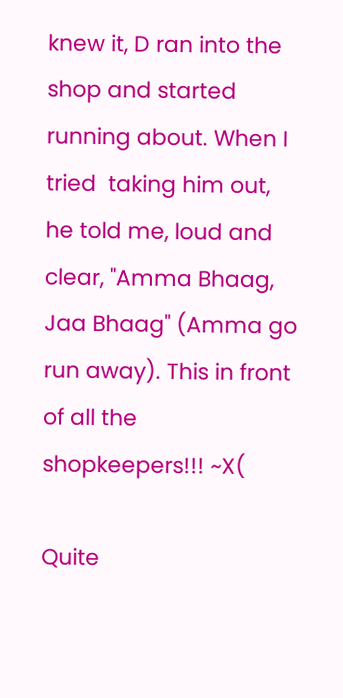knew it, D ran into the shop and started running about. When I tried  taking him out, he told me, loud and clear, "Amma Bhaag, Jaa Bhaag" (Amma go run away). This in front of all the shopkeepers!!! ~X(

Quite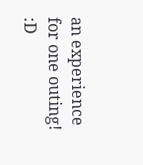an experience for one outing! :D